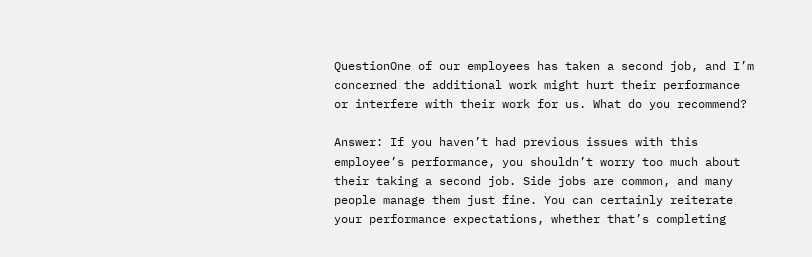QuestionOne of our employees has taken a second job, and I’m concerned the additional work might hurt their performance or interfere with their work for us. What do you recommend?

Answer: If you haven’t had previous issues with this employee’s performance, you shouldn’t worry too much about their taking a second job. Side jobs are common, and many people manage them just fine. You can certainly reiterate your performance expectations, whether that’s completing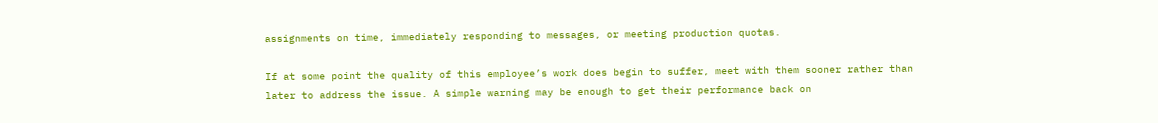assignments on time, immediately responding to messages, or meeting production quotas.

If at some point the quality of this employee’s work does begin to suffer, meet with them sooner rather than later to address the issue. A simple warning may be enough to get their performance back on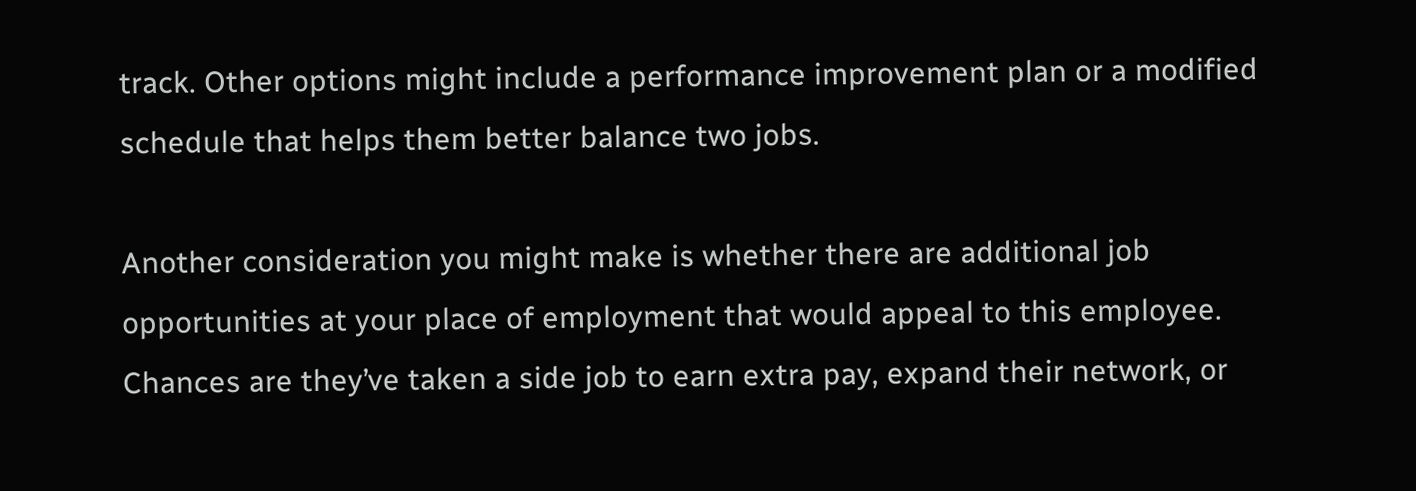track. Other options might include a performance improvement plan or a modified schedule that helps them better balance two jobs.

Another consideration you might make is whether there are additional job opportunities at your place of employment that would appeal to this employee. Chances are they’ve taken a side job to earn extra pay, expand their network, or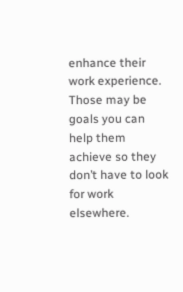enhance their work experience. Those may be goals you can help them achieve so they don’t have to look for work elsewhere.